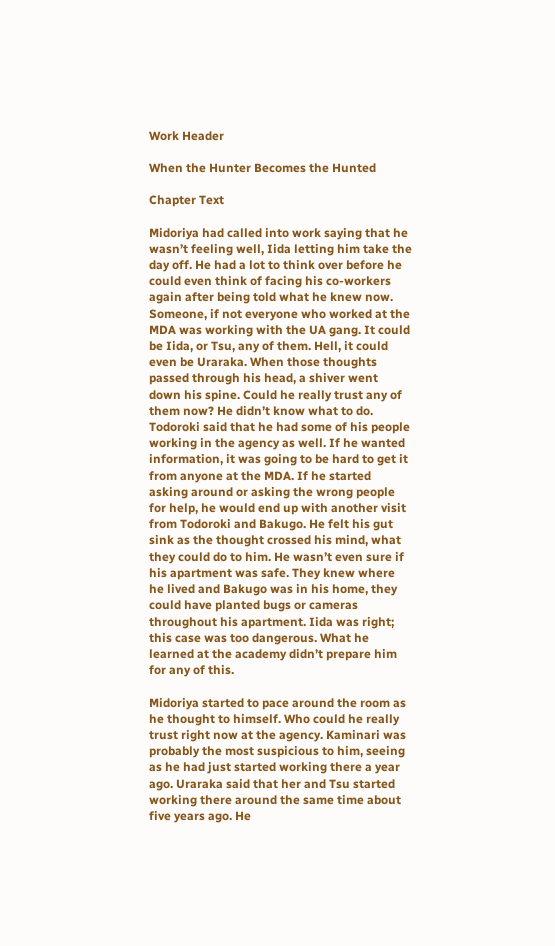Work Header

When the Hunter Becomes the Hunted

Chapter Text

Midoriya had called into work saying that he wasn’t feeling well, Iida letting him take the day off. He had a lot to think over before he could even think of facing his co-workers again after being told what he knew now. Someone, if not everyone who worked at the MDA was working with the UA gang. It could be Iida, or Tsu, any of them. Hell, it could even be Uraraka. When those thoughts passed through his head, a shiver went down his spine. Could he really trust any of them now? He didn’t know what to do. Todoroki said that he had some of his people working in the agency as well. If he wanted information, it was going to be hard to get it from anyone at the MDA. If he started asking around or asking the wrong people for help, he would end up with another visit from Todoroki and Bakugo. He felt his gut sink as the thought crossed his mind, what they could do to him. He wasn’t even sure if his apartment was safe. They knew where he lived and Bakugo was in his home, they could have planted bugs or cameras throughout his apartment. Iida was right; this case was too dangerous. What he learned at the academy didn’t prepare him for any of this.

Midoriya started to pace around the room as he thought to himself. Who could he really trust right now at the agency. Kaminari was probably the most suspicious to him, seeing as he had just started working there a year ago. Uraraka said that her and Tsu started working there around the same time about five years ago. He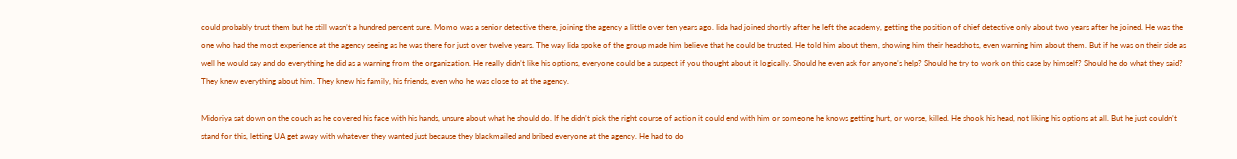could probably trust them but he still wasn’t a hundred percent sure. Momo was a senior detective there, joining the agency a little over ten years ago. Iida had joined shortly after he left the academy, getting the position of chief detective only about two years after he joined. He was the one who had the most experience at the agency seeing as he was there for just over twelve years. The way Iida spoke of the group made him believe that he could be trusted. He told him about them, showing him their headshots, even warning him about them. But if he was on their side as well he would say and do everything he did as a warning from the organization. He really didn’t like his options, everyone could be a suspect if you thought about it logically. Should he even ask for anyone’s help? Should he try to work on this case by himself? Should he do what they said? They knew everything about him. They knew his family, his friends, even who he was close to at the agency.

Midoriya sat down on the couch as he covered his face with his hands, unsure about what he should do. If he didn’t pick the right course of action it could end with him or someone he knows getting hurt, or worse, killed. He shook his head, not liking his options at all. But he just couldn’t stand for this, letting UA get away with whatever they wanted just because they blackmailed and bribed everyone at the agency. He had to do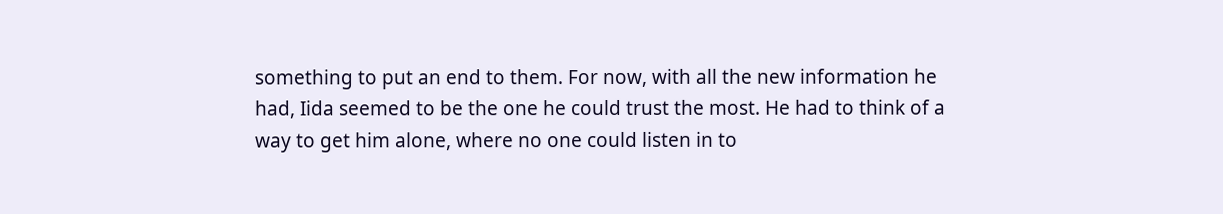something to put an end to them. For now, with all the new information he had, Iida seemed to be the one he could trust the most. He had to think of a way to get him alone, where no one could listen in to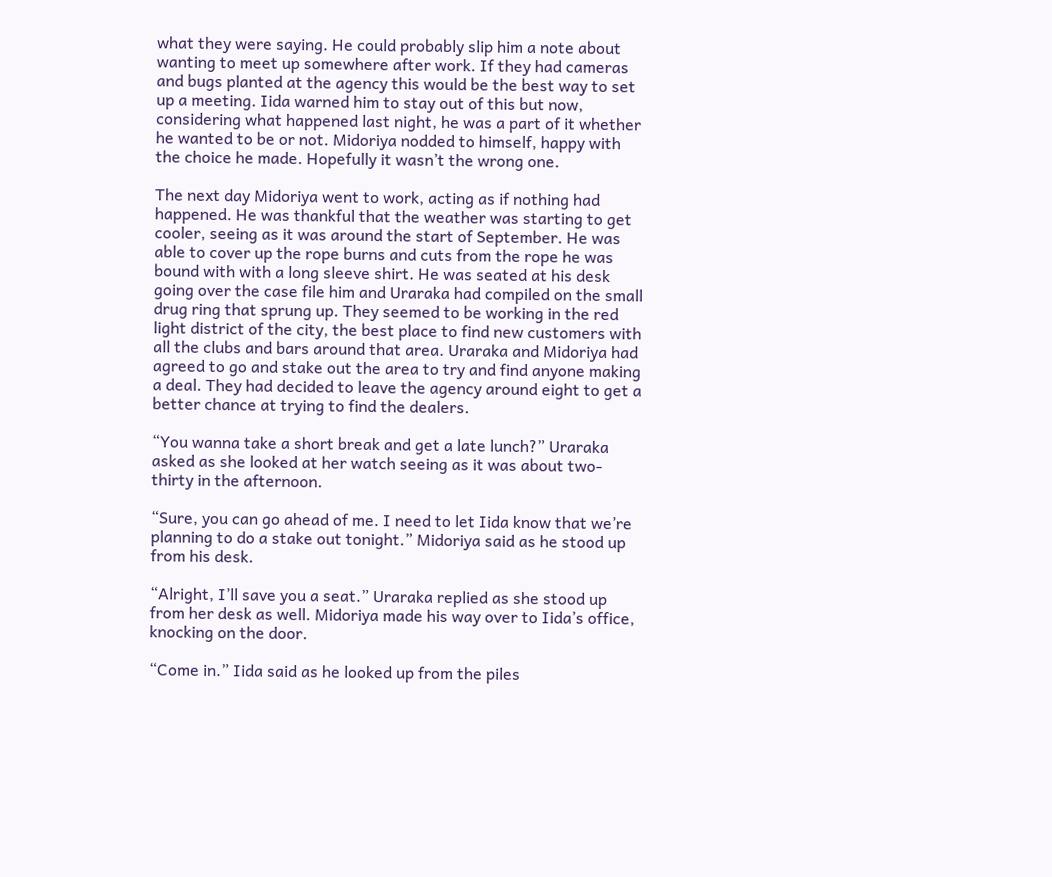what they were saying. He could probably slip him a note about wanting to meet up somewhere after work. If they had cameras and bugs planted at the agency this would be the best way to set up a meeting. Iida warned him to stay out of this but now, considering what happened last night, he was a part of it whether he wanted to be or not. Midoriya nodded to himself, happy with the choice he made. Hopefully it wasn’t the wrong one.

The next day Midoriya went to work, acting as if nothing had happened. He was thankful that the weather was starting to get cooler, seeing as it was around the start of September. He was able to cover up the rope burns and cuts from the rope he was bound with with a long sleeve shirt. He was seated at his desk going over the case file him and Uraraka had compiled on the small drug ring that sprung up. They seemed to be working in the red light district of the city, the best place to find new customers with all the clubs and bars around that area. Uraraka and Midoriya had agreed to go and stake out the area to try and find anyone making a deal. They had decided to leave the agency around eight to get a better chance at trying to find the dealers.

“You wanna take a short break and get a late lunch?” Uraraka asked as she looked at her watch seeing as it was about two-thirty in the afternoon.

“Sure, you can go ahead of me. I need to let Iida know that we’re planning to do a stake out tonight.” Midoriya said as he stood up from his desk.

“Alright, I’ll save you a seat.” Uraraka replied as she stood up from her desk as well. Midoriya made his way over to Iida’s office, knocking on the door.

“Come in.” Iida said as he looked up from the piles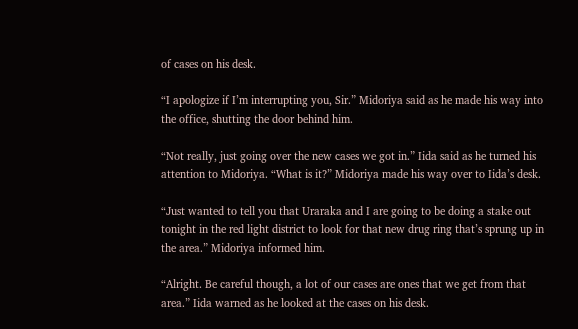of cases on his desk.

“I apologize if I’m interrupting you, Sir.” Midoriya said as he made his way into the office, shutting the door behind him.

“Not really, just going over the new cases we got in.” Iida said as he turned his attention to Midoriya. “What is it?” Midoriya made his way over to Iida’s desk.

“Just wanted to tell you that Uraraka and I are going to be doing a stake out tonight in the red light district to look for that new drug ring that’s sprung up in the area.” Midoriya informed him.

“Alright. Be careful though, a lot of our cases are ones that we get from that area.” Iida warned as he looked at the cases on his desk.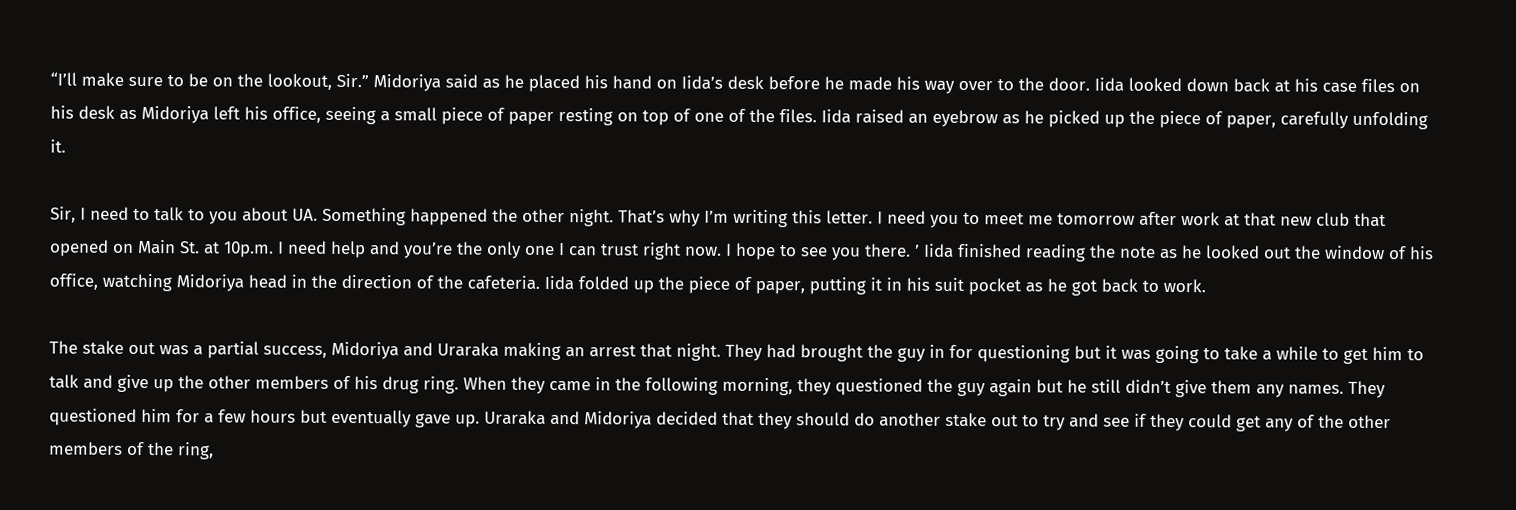“I’ll make sure to be on the lookout, Sir.” Midoriya said as he placed his hand on Iida’s desk before he made his way over to the door. Iida looked down back at his case files on his desk as Midoriya left his office, seeing a small piece of paper resting on top of one of the files. Iida raised an eyebrow as he picked up the piece of paper, carefully unfolding it.

Sir, I need to talk to you about UA. Something happened the other night. That’s why I’m writing this letter. I need you to meet me tomorrow after work at that new club that opened on Main St. at 10p.m. I need help and you’re the only one I can trust right now. I hope to see you there. ’ Iida finished reading the note as he looked out the window of his office, watching Midoriya head in the direction of the cafeteria. Iida folded up the piece of paper, putting it in his suit pocket as he got back to work.

The stake out was a partial success, Midoriya and Uraraka making an arrest that night. They had brought the guy in for questioning but it was going to take a while to get him to talk and give up the other members of his drug ring. When they came in the following morning, they questioned the guy again but he still didn’t give them any names. They questioned him for a few hours but eventually gave up. Uraraka and Midoriya decided that they should do another stake out to try and see if they could get any of the other members of the ring,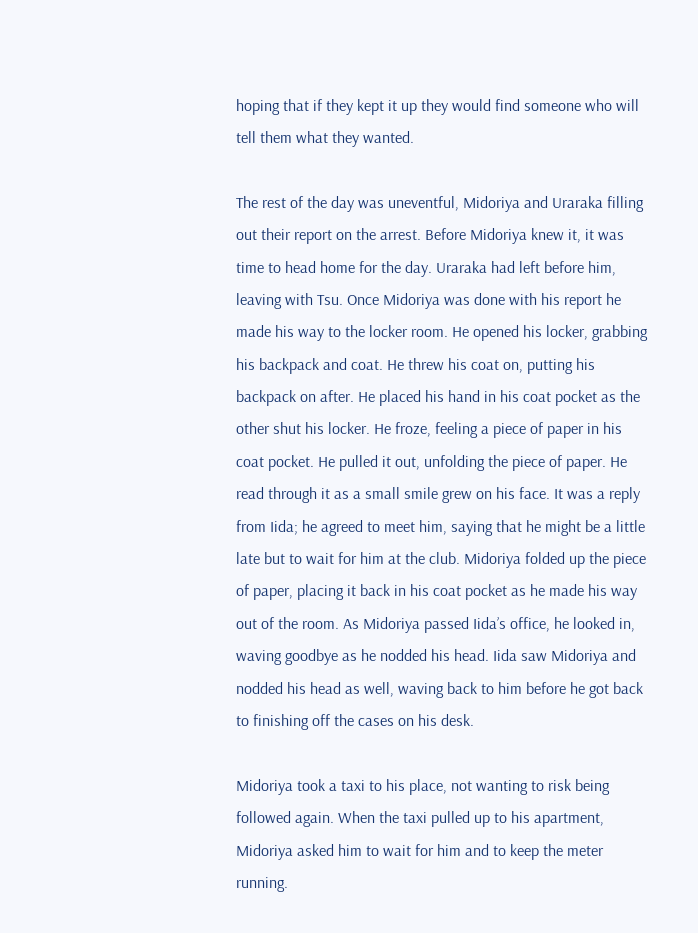hoping that if they kept it up they would find someone who will tell them what they wanted.

The rest of the day was uneventful, Midoriya and Uraraka filling out their report on the arrest. Before Midoriya knew it, it was time to head home for the day. Uraraka had left before him, leaving with Tsu. Once Midoriya was done with his report he made his way to the locker room. He opened his locker, grabbing his backpack and coat. He threw his coat on, putting his backpack on after. He placed his hand in his coat pocket as the other shut his locker. He froze, feeling a piece of paper in his coat pocket. He pulled it out, unfolding the piece of paper. He read through it as a small smile grew on his face. It was a reply from Iida; he agreed to meet him, saying that he might be a little late but to wait for him at the club. Midoriya folded up the piece of paper, placing it back in his coat pocket as he made his way out of the room. As Midoriya passed Iida’s office, he looked in, waving goodbye as he nodded his head. Iida saw Midoriya and nodded his head as well, waving back to him before he got back to finishing off the cases on his desk.

Midoriya took a taxi to his place, not wanting to risk being followed again. When the taxi pulled up to his apartment, Midoriya asked him to wait for him and to keep the meter running.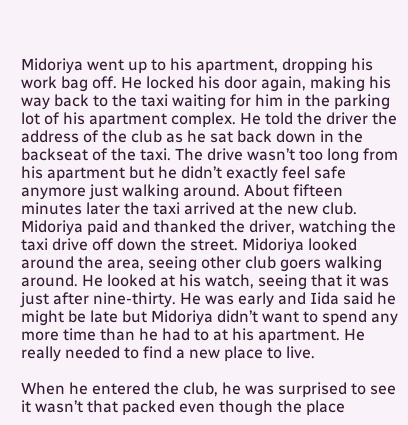Midoriya went up to his apartment, dropping his work bag off. He locked his door again, making his way back to the taxi waiting for him in the parking lot of his apartment complex. He told the driver the address of the club as he sat back down in the backseat of the taxi. The drive wasn’t too long from his apartment but he didn’t exactly feel safe anymore just walking around. About fifteen minutes later the taxi arrived at the new club. Midoriya paid and thanked the driver, watching the taxi drive off down the street. Midoriya looked around the area, seeing other club goers walking around. He looked at his watch, seeing that it was just after nine-thirty. He was early and Iida said he might be late but Midoriya didn’t want to spend any more time than he had to at his apartment. He really needed to find a new place to live.

When he entered the club, he was surprised to see it wasn’t that packed even though the place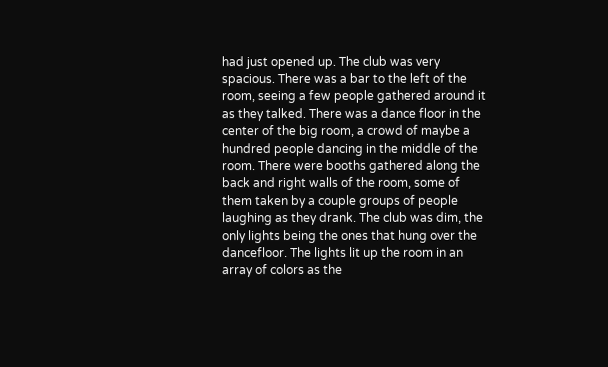had just opened up. The club was very spacious. There was a bar to the left of the room, seeing a few people gathered around it as they talked. There was a dance floor in the center of the big room, a crowd of maybe a hundred people dancing in the middle of the room. There were booths gathered along the back and right walls of the room, some of them taken by a couple groups of people laughing as they drank. The club was dim, the only lights being the ones that hung over the dancefloor. The lights lit up the room in an array of colors as the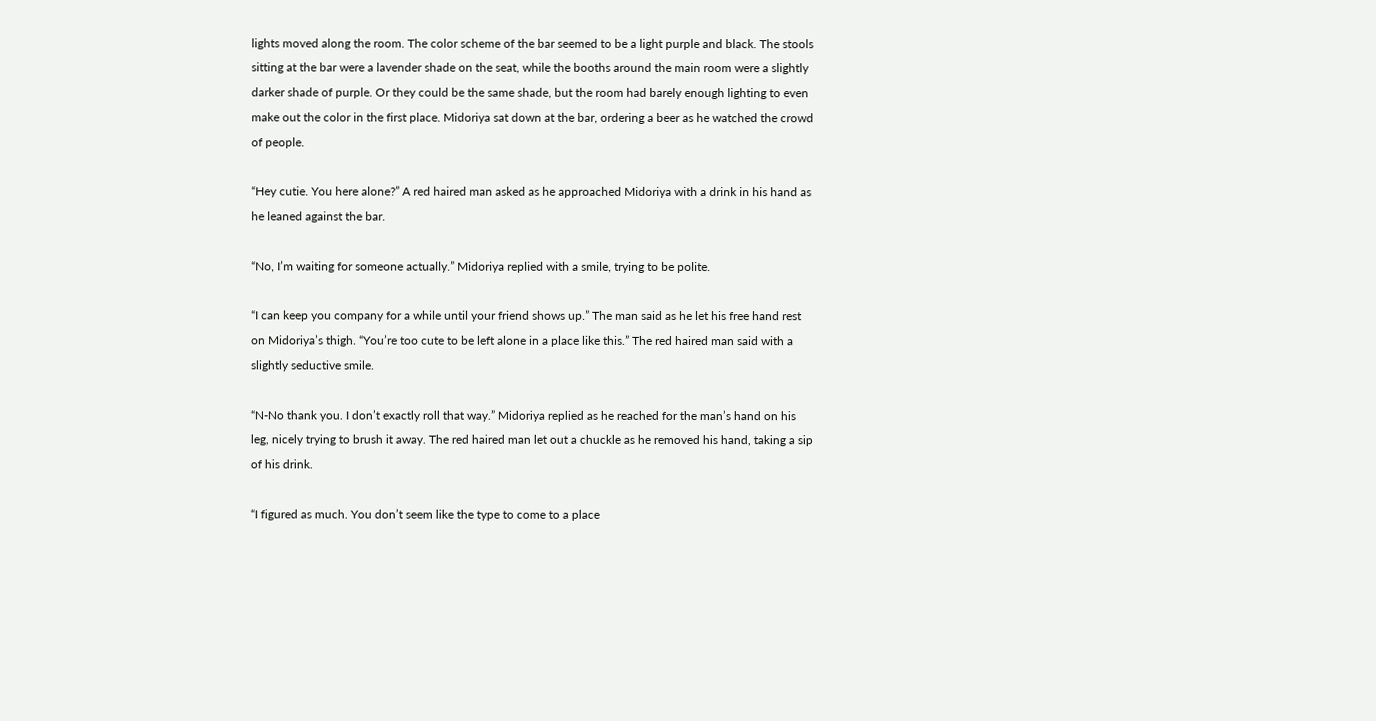lights moved along the room. The color scheme of the bar seemed to be a light purple and black. The stools sitting at the bar were a lavender shade on the seat, while the booths around the main room were a slightly darker shade of purple. Or they could be the same shade, but the room had barely enough lighting to even make out the color in the first place. Midoriya sat down at the bar, ordering a beer as he watched the crowd of people.

“Hey cutie. You here alone?” A red haired man asked as he approached Midoriya with a drink in his hand as he leaned against the bar.

“No, I’m waiting for someone actually.” Midoriya replied with a smile, trying to be polite.

“I can keep you company for a while until your friend shows up.” The man said as he let his free hand rest on Midoriya’s thigh. “You’re too cute to be left alone in a place like this.” The red haired man said with a slightly seductive smile.

“N-No thank you. I don’t exactly roll that way.” Midoriya replied as he reached for the man’s hand on his leg, nicely trying to brush it away. The red haired man let out a chuckle as he removed his hand, taking a sip of his drink.

“I figured as much. You don’t seem like the type to come to a place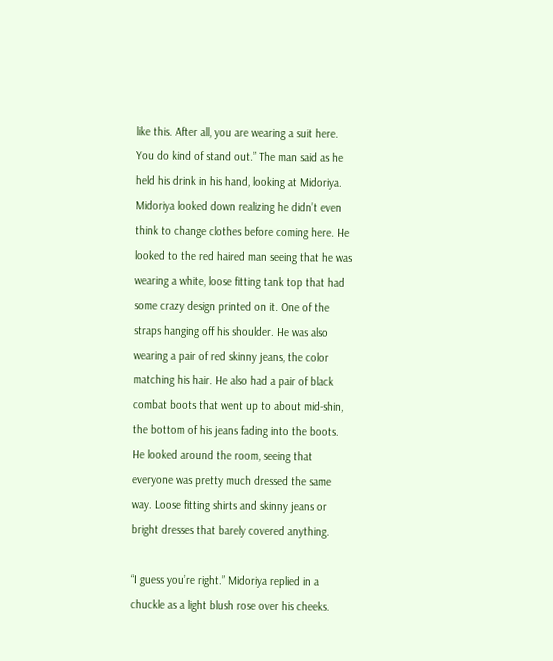like this. After all, you are wearing a suit here. You do kind of stand out.” The man said as he held his drink in his hand, looking at Midoriya. Midoriya looked down realizing he didn’t even think to change clothes before coming here. He looked to the red haired man seeing that he was wearing a white, loose fitting tank top that had some crazy design printed on it. One of the straps hanging off his shoulder. He was also wearing a pair of red skinny jeans, the color matching his hair. He also had a pair of black combat boots that went up to about mid-shin, the bottom of his jeans fading into the boots. He looked around the room, seeing that everyone was pretty much dressed the same way. Loose fitting shirts and skinny jeans or bright dresses that barely covered anything.

“I guess you’re right.” Midoriya replied in a chuckle as a light blush rose over his cheeks.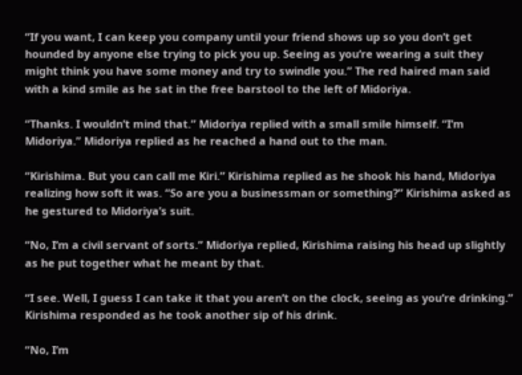“If you want, I can keep you company until your friend shows up so you don’t get hounded by anyone else trying to pick you up. Seeing as you’re wearing a suit they might think you have some money and try to swindle you.” The red haired man said with a kind smile as he sat in the free barstool to the left of Midoriya.

“Thanks. I wouldn’t mind that.” Midoriya replied with a small smile himself. “I’m Midoriya.” Midoriya replied as he reached a hand out to the man.

“Kirishima. But you can call me Kiri.” Kirishima replied as he shook his hand, Midoriya realizing how soft it was. “So are you a businessman or something?” Kirishima asked as he gestured to Midoriya’s suit.

“No, I’m a civil servant of sorts.” Midoriya replied, Kirishima raising his head up slightly as he put together what he meant by that.

“I see. Well, I guess I can take it that you aren’t on the clock, seeing as you’re drinking.” Kirishima responded as he took another sip of his drink.

“No, I’m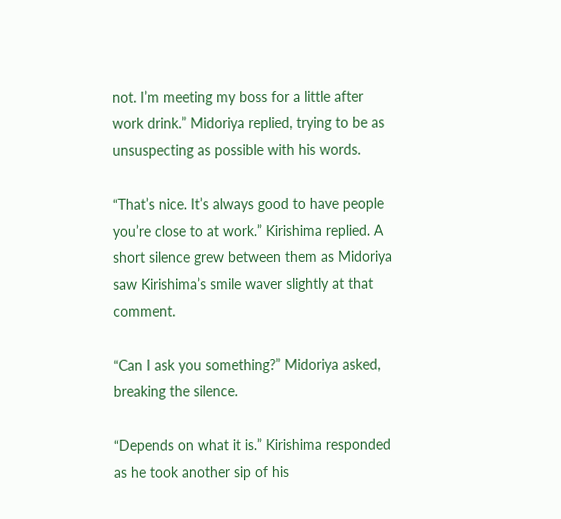not. I’m meeting my boss for a little after work drink.” Midoriya replied, trying to be as unsuspecting as possible with his words.

“That’s nice. It’s always good to have people you’re close to at work.” Kirishima replied. A short silence grew between them as Midoriya saw Kirishima’s smile waver slightly at that comment.

“Can I ask you something?” Midoriya asked, breaking the silence.

“Depends on what it is.” Kirishima responded as he took another sip of his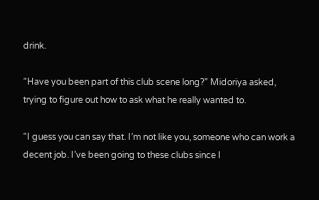drink.

“Have you been part of this club scene long?” Midoriya asked, trying to figure out how to ask what he really wanted to.

“I guess you can say that. I’m not like you, someone who can work a decent job. I’ve been going to these clubs since I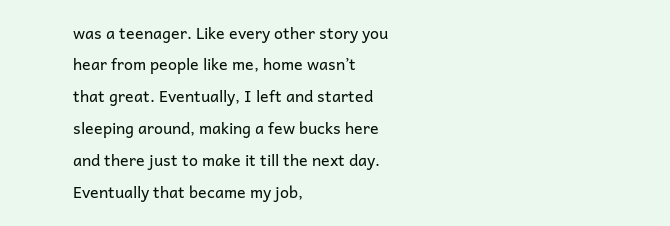was a teenager. Like every other story you hear from people like me, home wasn’t that great. Eventually, I left and started sleeping around, making a few bucks here and there just to make it till the next day. Eventually that became my job,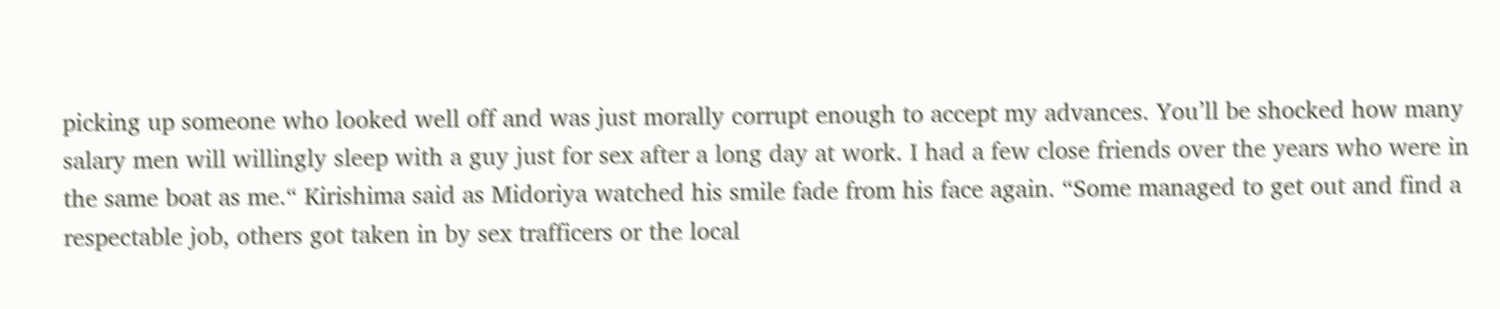picking up someone who looked well off and was just morally corrupt enough to accept my advances. You’ll be shocked how many salary men will willingly sleep with a guy just for sex after a long day at work. I had a few close friends over the years who were in the same boat as me.“ Kirishima said as Midoriya watched his smile fade from his face again. “Some managed to get out and find a respectable job, others got taken in by sex trafficers or the local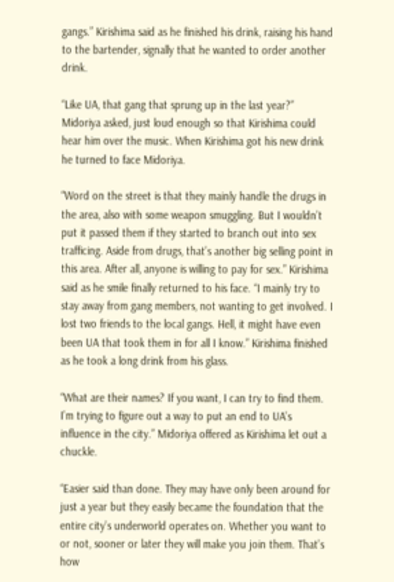gangs.” Kirishima said as he finished his drink, raising his hand to the bartender, signally that he wanted to order another drink.

“Like UA, that gang that sprung up in the last year?” Midoriya asked, just loud enough so that Kirishima could hear him over the music. When Kirishima got his new drink he turned to face Midoriya.

“Word on the street is that they mainly handle the drugs in the area, also with some weapon smuggling. But I wouldn’t put it passed them if they started to branch out into sex trafficing. Aside from drugs, that’s another big selling point in this area. After all, anyone is willing to pay for sex.” Kirishima said as he smile finally returned to his face. “I mainly try to stay away from gang members, not wanting to get involved. I lost two friends to the local gangs. Hell, it might have even been UA that took them in for all I know.” Kirishima finished as he took a long drink from his glass.

“What are their names? If you want, I can try to find them. I’m trying to figure out a way to put an end to UA’s influence in the city.” Midoriya offered as Kirishima let out a chuckle.

“Easier said than done. They may have only been around for just a year but they easily became the foundation that the entire city’s underworld operates on. Whether you want to or not, sooner or later they will make you join them. That’s how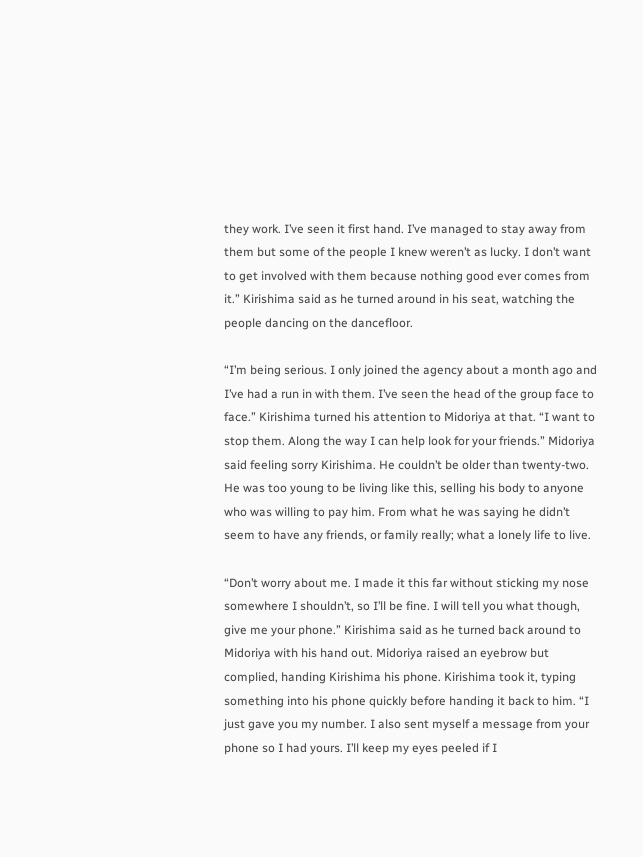they work. I’ve seen it first hand. I’ve managed to stay away from them but some of the people I knew weren’t as lucky. I don’t want to get involved with them because nothing good ever comes from it.” Kirishima said as he turned around in his seat, watching the people dancing on the dancefloor.

“I’m being serious. I only joined the agency about a month ago and I’ve had a run in with them. I’ve seen the head of the group face to face.” Kirishima turned his attention to Midoriya at that. “I want to stop them. Along the way I can help look for your friends.” Midoriya said feeling sorry Kirishima. He couldn’t be older than twenty-two. He was too young to be living like this, selling his body to anyone who was willing to pay him. From what he was saying he didn’t seem to have any friends, or family really; what a lonely life to live.

“Don’t worry about me. I made it this far without sticking my nose somewhere I shouldn’t, so I’ll be fine. I will tell you what though, give me your phone.” Kirishima said as he turned back around to Midoriya with his hand out. Midoriya raised an eyebrow but complied, handing Kirishima his phone. Kirishima took it, typing something into his phone quickly before handing it back to him. “I just gave you my number. I also sent myself a message from your phone so I had yours. I’ll keep my eyes peeled if I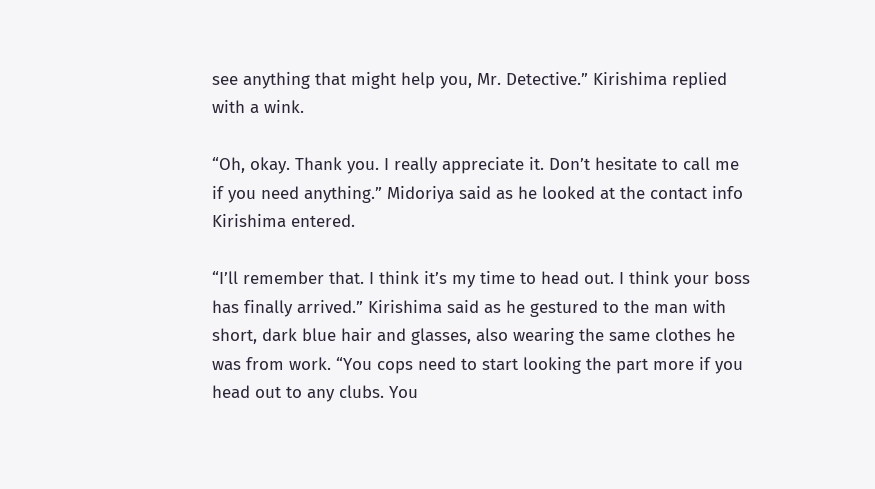see anything that might help you, Mr. Detective.” Kirishima replied with a wink.

“Oh, okay. Thank you. I really appreciate it. Don’t hesitate to call me if you need anything.” Midoriya said as he looked at the contact info Kirishima entered.

“I’ll remember that. I think it’s my time to head out. I think your boss has finally arrived.” Kirishima said as he gestured to the man with short, dark blue hair and glasses, also wearing the same clothes he was from work. “You cops need to start looking the part more if you head out to any clubs. You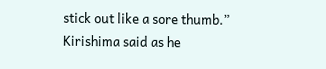stick out like a sore thumb.” Kirishima said as he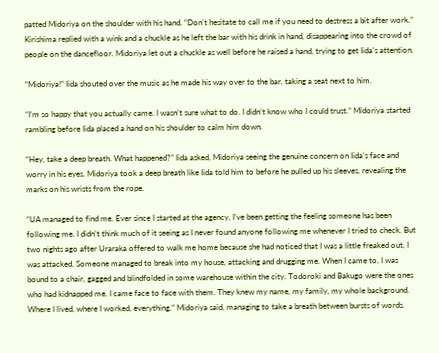patted Midoriya on the shoulder with his hand. “Don’t hesitate to call me if you need to destress a bit after work.” Kirishima replied with a wink and a chuckle as he left the bar with his drink in hand, disappearing into the crowd of people on the dancefloor. Midoriya let out a chuckle as well before he raised a hand, trying to get Iida’s attention.

“Midoriya!” Iida shouted over the music as he made his way over to the bar, taking a seat next to him.

“I’m so happy that you actually came. I wasn’t sure what to do. I didn’t know who I could trust.” Midoriya started rambling before Iida placed a hand on his shoulder to calm him down.

“Hey, take a deep breath. What happened?” Iida asked, Midoriya seeing the genuine concern on Iida’s face and worry in his eyes. Midoriya took a deep breath like Iida told him to before he pulled up his sleeves, revealing the marks on his wrists from the rope.

“UA managed to find me. Ever since I started at the agency, I’ve been getting the feeling someone has been following me. I didn’t think much of it seeing as I never found anyone following me whenever I tried to check. But two nights ago after Uraraka offered to walk me home because she had noticed that I was a little freaked out, I was attacked. Someone managed to break into my house, attacking and drugging me. When I came to, I was bound to a chair, gagged and blindfolded in some warehouse within the city. Todoroki and Bakugo were the ones who had kidnapped me. I came face to face with them. They knew my name, my family, my whole background. Where I lived, where I worked, everything.” Midoriya said, managing to take a breath between bursts of words.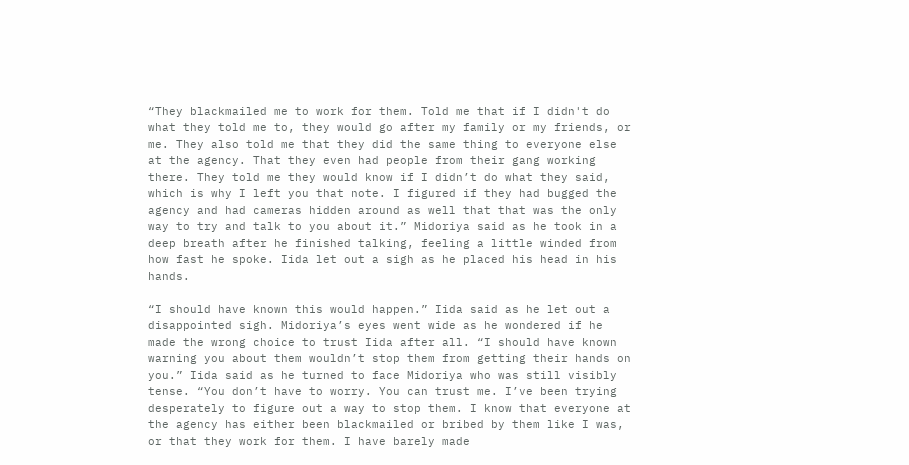“They blackmailed me to work for them. Told me that if I didn't do what they told me to, they would go after my family or my friends, or me. They also told me that they did the same thing to everyone else at the agency. That they even had people from their gang working there. They told me they would know if I didn’t do what they said, which is why I left you that note. I figured if they had bugged the agency and had cameras hidden around as well that that was the only way to try and talk to you about it.” Midoriya said as he took in a deep breath after he finished talking, feeling a little winded from how fast he spoke. Iida let out a sigh as he placed his head in his hands.

“I should have known this would happen.” Iida said as he let out a disappointed sigh. Midoriya’s eyes went wide as he wondered if he made the wrong choice to trust Iida after all. “I should have known warning you about them wouldn’t stop them from getting their hands on you.” Iida said as he turned to face Midoriya who was still visibly tense. “You don’t have to worry. You can trust me. I’ve been trying desperately to figure out a way to stop them. I know that everyone at the agency has either been blackmailed or bribed by them like I was, or that they work for them. I have barely made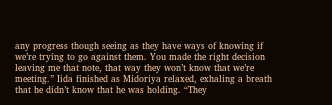any progress though seeing as they have ways of knowing if we’re trying to go against them. You made the right decision leaving me that note, that way they won’t know that we’re meeting.” Iida finished as Midoriya relaxed, exhaling a breath that he didn’t know that he was holding. “They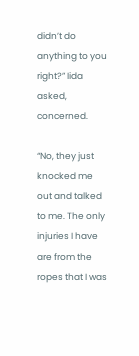didn’t do anything to you right?” Iida asked, concerned.

“No, they just knocked me out and talked to me. The only injuries I have are from the ropes that I was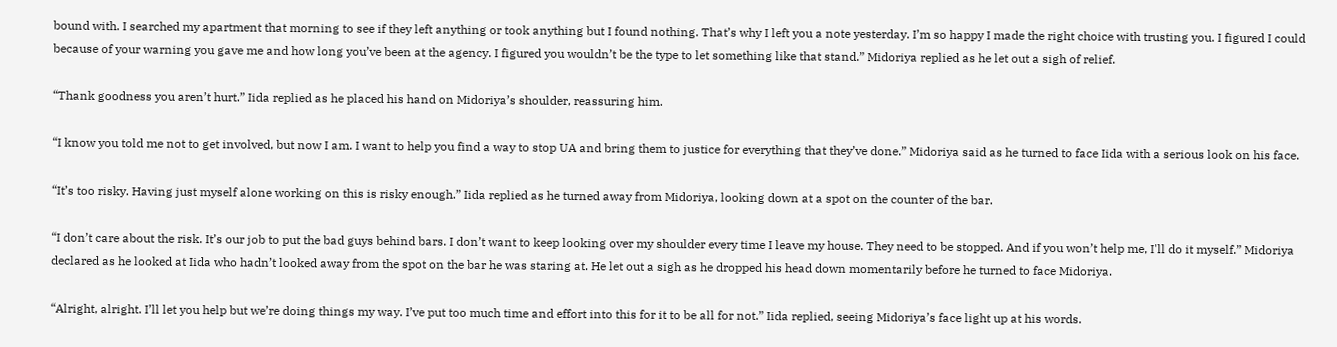bound with. I searched my apartment that morning to see if they left anything or took anything but I found nothing. That’s why I left you a note yesterday. I’m so happy I made the right choice with trusting you. I figured I could because of your warning you gave me and how long you’ve been at the agency. I figured you wouldn’t be the type to let something like that stand.” Midoriya replied as he let out a sigh of relief.

“Thank goodness you aren’t hurt.” Iida replied as he placed his hand on Midoriya’s shoulder, reassuring him.

“I know you told me not to get involved, but now I am. I want to help you find a way to stop UA and bring them to justice for everything that they’ve done.” Midoriya said as he turned to face Iida with a serious look on his face.

“It’s too risky. Having just myself alone working on this is risky enough.” Iida replied as he turned away from Midoriya, looking down at a spot on the counter of the bar.

“I don’t care about the risk. It’s our job to put the bad guys behind bars. I don’t want to keep looking over my shoulder every time I leave my house. They need to be stopped. And if you won’t help me, I'll do it myself.” Midoriya declared as he looked at Iida who hadn’t looked away from the spot on the bar he was staring at. He let out a sigh as he dropped his head down momentarily before he turned to face Midoriya.

“Alright, alright. I’ll let you help but we’re doing things my way. I’ve put too much time and effort into this for it to be all for not.” Iida replied, seeing Midoriya’s face light up at his words.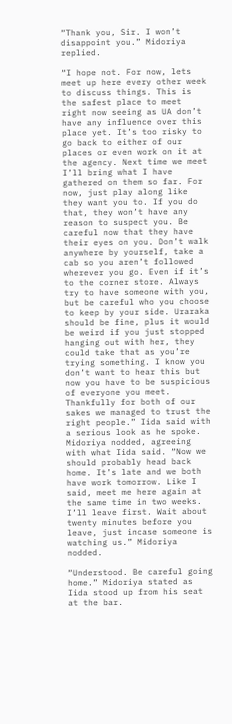“Thank you, Sir. I won’t disappoint you.” Midoriya replied.

“I hope not. For now, lets meet up here every other week to discuss things. This is the safest place to meet right now seeing as UA don’t have any influence over this place yet. It’s too risky to go back to either of our places or even work on it at the agency. Next time we meet I’ll bring what I have gathered on them so far. For now, just play along like they want you to. If you do that, they won’t have any reason to suspect you. Be careful now that they have their eyes on you. Don’t walk anywhere by yourself, take a cab so you aren’t followed wherever you go. Even if it’s to the corner store. Always try to have someone with you, but be careful who you choose to keep by your side. Uraraka should be fine, plus it would be weird if you just stopped hanging out with her, they could take that as you’re trying something. I know you don’t want to hear this but now you have to be suspicious of everyone you meet. Thankfully for both of our sakes we managed to trust the right people.” Iida said with a serious look as he spoke. Midoriya nodded, agreeing with what Iida said. “Now we should probably head back home. It’s late and we both have work tomorrow. Like I said, meet me here again at the same time in two weeks. I’ll leave first. Wait about twenty minutes before you leave, just incase someone is watching us.” Midoriya nodded.

“Understood. Be careful going home.” Midoriya stated as Iida stood up from his seat at the bar.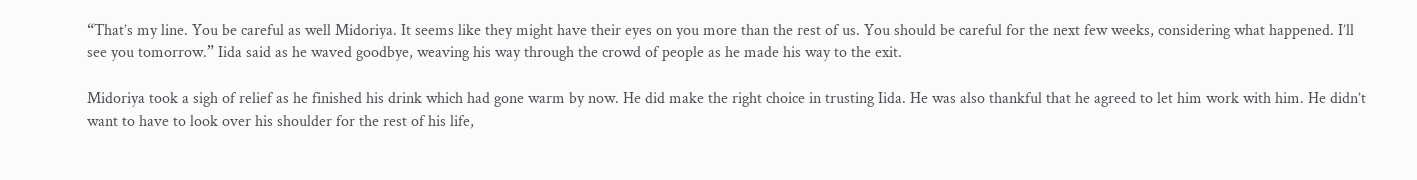“That’s my line. You be careful as well Midoriya. It seems like they might have their eyes on you more than the rest of us. You should be careful for the next few weeks, considering what happened. I’ll see you tomorrow.” Iida said as he waved goodbye, weaving his way through the crowd of people as he made his way to the exit.

Midoriya took a sigh of relief as he finished his drink which had gone warm by now. He did make the right choice in trusting Iida. He was also thankful that he agreed to let him work with him. He didn’t want to have to look over his shoulder for the rest of his life,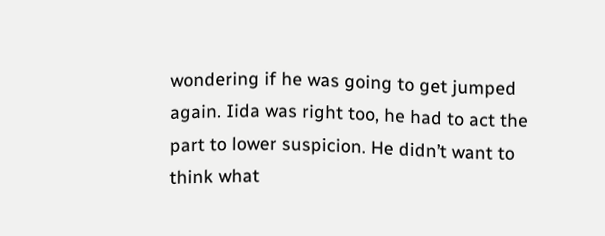wondering if he was going to get jumped again. Iida was right too, he had to act the part to lower suspicion. He didn’t want to think what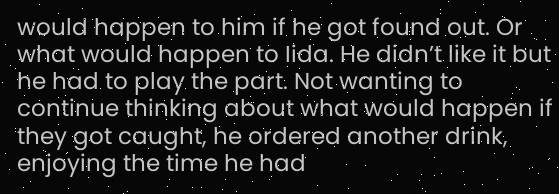would happen to him if he got found out. Or what would happen to Iida. He didn’t like it but he had to play the part. Not wanting to continue thinking about what would happen if they got caught, he ordered another drink, enjoying the time he had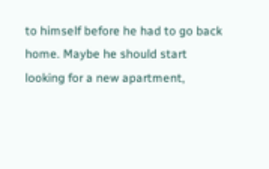to himself before he had to go back home. Maybe he should start looking for a new apartment,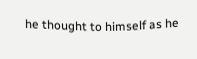he thought to himself as he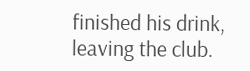finished his drink, leaving the club.